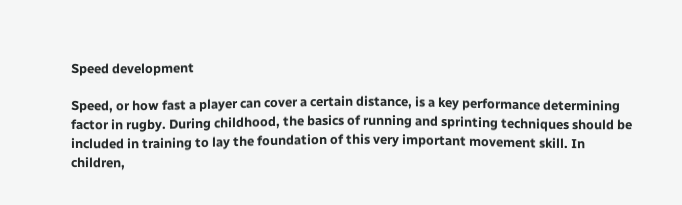Speed development

Speed, or how fast a player can cover a certain distance, is a key performance determining factor in rugby. During childhood, the basics of running and sprinting techniques should be included in training to lay the foundation of this very important movement skill. In children,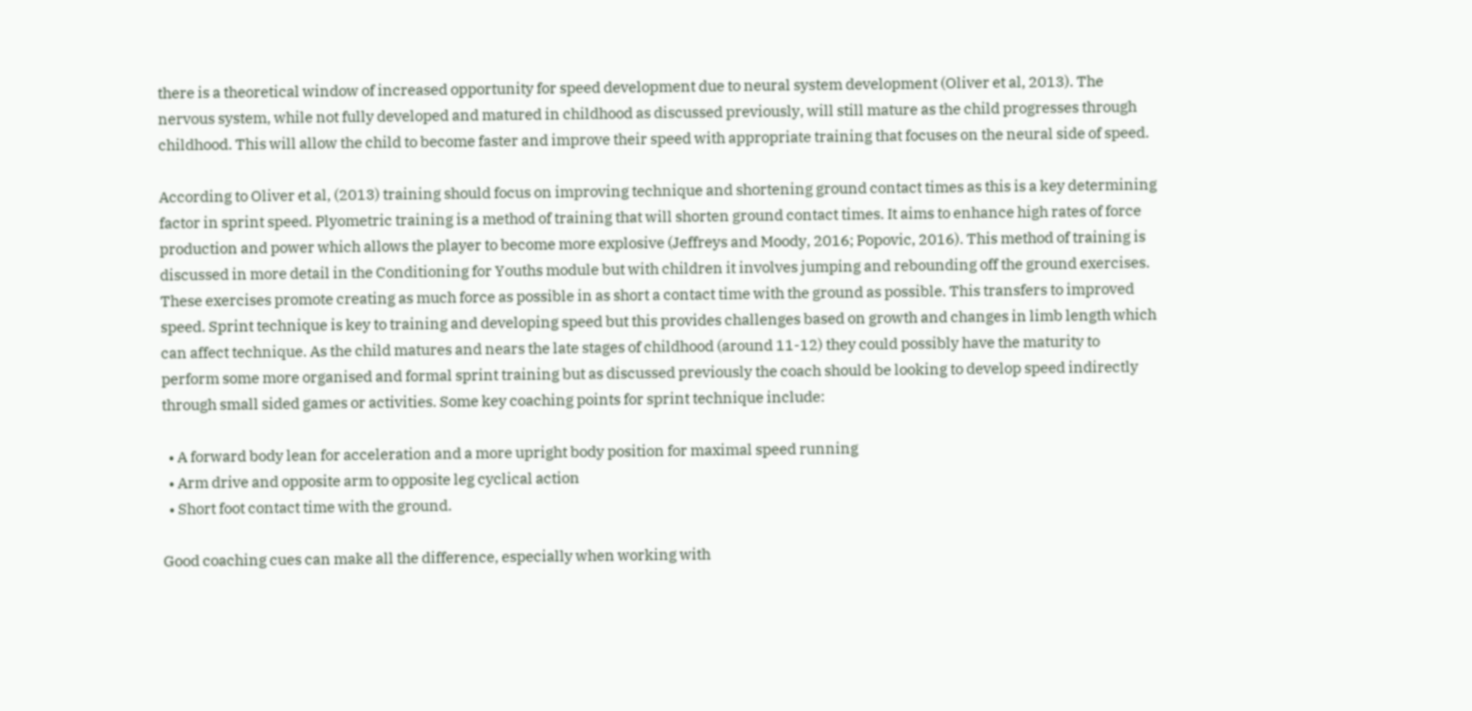there is a theoretical window of increased opportunity for speed development due to neural system development (Oliver et al, 2013). The nervous system, while not fully developed and matured in childhood as discussed previously, will still mature as the child progresses through childhood. This will allow the child to become faster and improve their speed with appropriate training that focuses on the neural side of speed.

According to Oliver et al, (2013) training should focus on improving technique and shortening ground contact times as this is a key determining factor in sprint speed. Plyometric training is a method of training that will shorten ground contact times. It aims to enhance high rates of force production and power which allows the player to become more explosive (Jeffreys and Moody, 2016; Popovic, 2016). This method of training is discussed in more detail in the Conditioning for Youths module but with children it involves jumping and rebounding off the ground exercises. These exercises promote creating as much force as possible in as short a contact time with the ground as possible. This transfers to improved speed. Sprint technique is key to training and developing speed but this provides challenges based on growth and changes in limb length which can affect technique. As the child matures and nears the late stages of childhood (around 11-12) they could possibly have the maturity to perform some more organised and formal sprint training but as discussed previously the coach should be looking to develop speed indirectly through small sided games or activities. Some key coaching points for sprint technique include:

  • A forward body lean for acceleration and a more upright body position for maximal speed running
  • Arm drive and opposite arm to opposite leg cyclical action
  • Short foot contact time with the ground.

Good coaching cues can make all the difference, especially when working with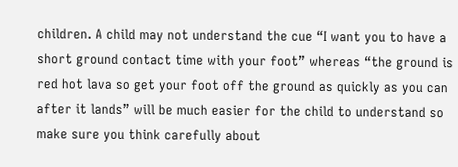children. A child may not understand the cue “I want you to have a short ground contact time with your foot” whereas “the ground is red hot lava so get your foot off the ground as quickly as you can after it lands” will be much easier for the child to understand so make sure you think carefully about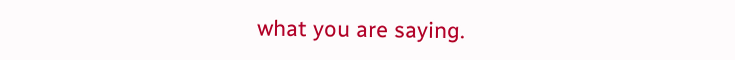what you are saying.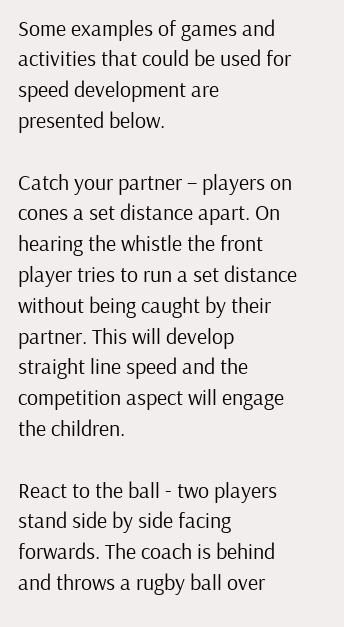Some examples of games and activities that could be used for speed development are presented below.

Catch your partner – players on cones a set distance apart. On hearing the whistle the front player tries to run a set distance without being caught by their partner. This will develop straight line speed and the competition aspect will engage the children.

React to the ball - two players stand side by side facing forwards. The coach is behind and throws a rugby ball over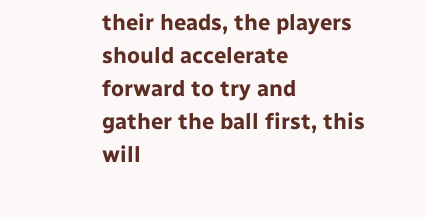their heads, the players should accelerate forward to try and gather the ball first, this will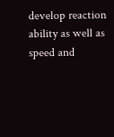develop reaction ability as well as speed and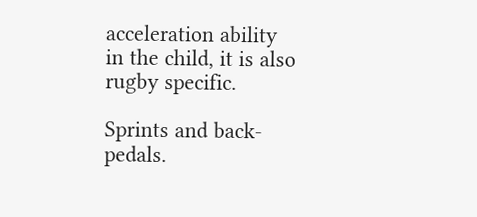acceleration ability in the child, it is also rugby specific.

Sprints and back-pedals.